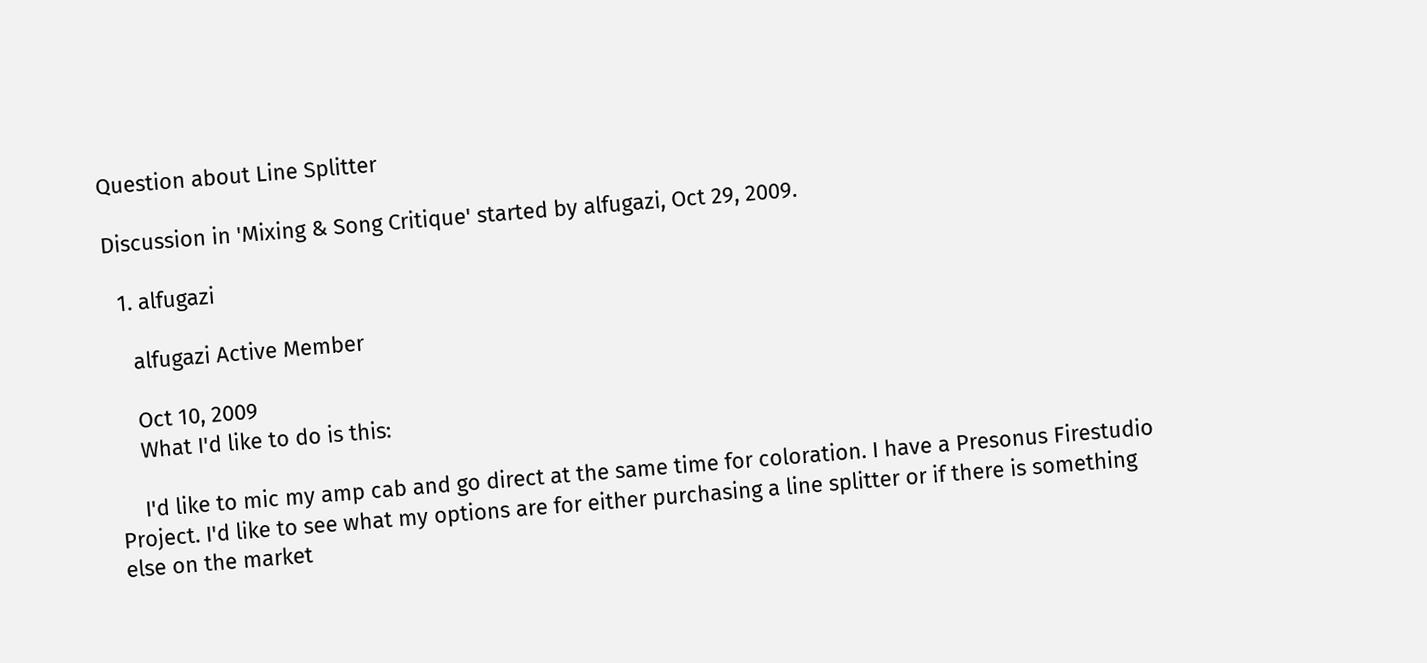Question about Line Splitter

Discussion in 'Mixing & Song Critique' started by alfugazi, Oct 29, 2009.

  1. alfugazi

    alfugazi Active Member

    Oct 10, 2009
    What I'd like to do is this:

    I'd like to mic my amp cab and go direct at the same time for coloration. I have a Presonus Firestudio Project. I'd like to see what my options are for either purchasing a line splitter or if there is something else on the market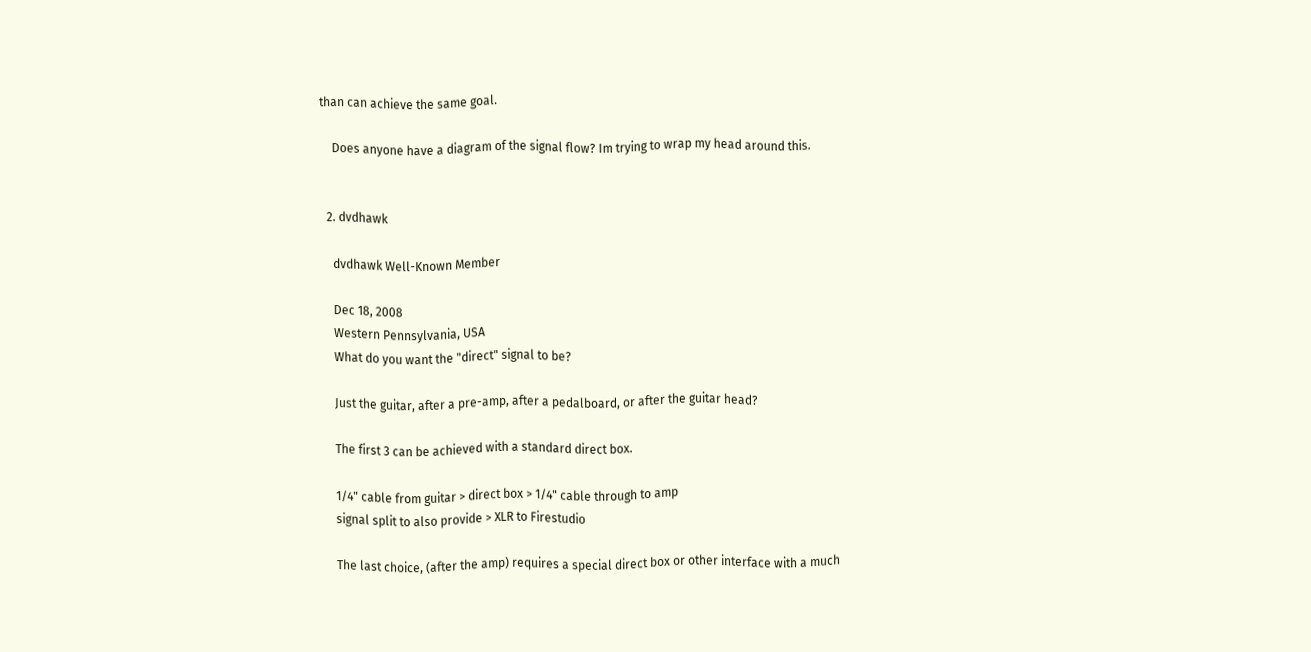than can achieve the same goal.

    Does anyone have a diagram of the signal flow? Im trying to wrap my head around this.


  2. dvdhawk

    dvdhawk Well-Known Member

    Dec 18, 2008
    Western Pennsylvania, USA
    What do you want the "direct" signal to be?

    Just the guitar, after a pre-amp, after a pedalboard, or after the guitar head?

    The first 3 can be achieved with a standard direct box.

    1/4" cable from guitar > direct box > 1/4" cable through to amp
    signal split to also provide > XLR to Firestudio

    The last choice, (after the amp) requires a special direct box or other interface with a much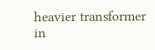heavier transformer in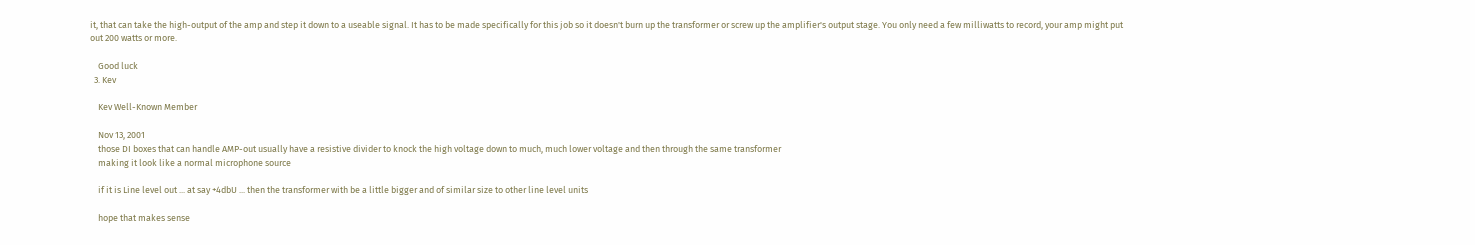it, that can take the high-output of the amp and step it down to a useable signal. It has to be made specifically for this job so it doesn't burn up the transformer or screw up the amplifier's output stage. You only need a few milliwatts to record, your amp might put out 200 watts or more.

    Good luck
  3. Kev

    Kev Well-Known Member

    Nov 13, 2001
    those DI boxes that can handle AMP-out usually have a resistive divider to knock the high voltage down to much, much lower voltage and then through the same transformer
    making it look like a normal microphone source

    if it is Line level out ... at say +4dbU ... then the transformer with be a little bigger and of similar size to other line level units

    hope that makes sense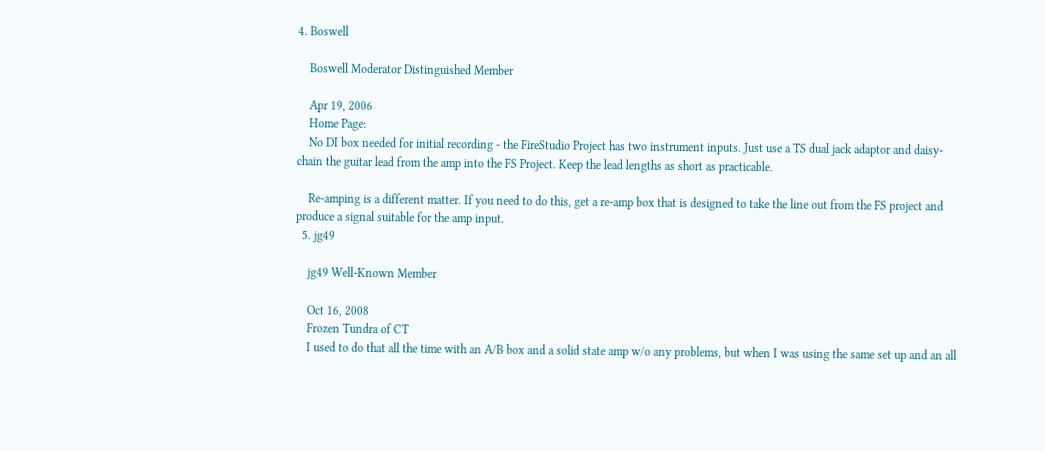4. Boswell

    Boswell Moderator Distinguished Member

    Apr 19, 2006
    Home Page:
    No DI box needed for initial recording - the FireStudio Project has two instrument inputs. Just use a TS dual jack adaptor and daisy-chain the guitar lead from the amp into the FS Project. Keep the lead lengths as short as practicable.

    Re-amping is a different matter. If you need to do this, get a re-amp box that is designed to take the line out from the FS project and produce a signal suitable for the amp input.
  5. jg49

    jg49 Well-Known Member

    Oct 16, 2008
    Frozen Tundra of CT
    I used to do that all the time with an A/B box and a solid state amp w/o any problems, but when I was using the same set up and an all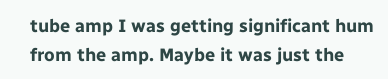tube amp I was getting significant hum from the amp. Maybe it was just the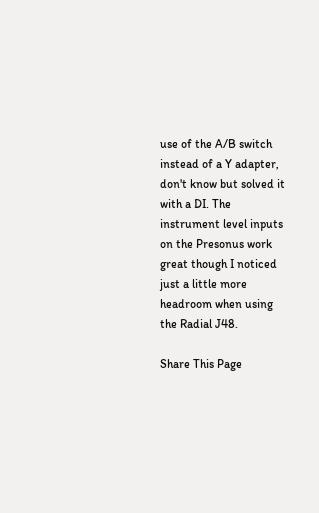use of the A/B switch instead of a Y adapter, don't know but solved it with a DI. The instrument level inputs on the Presonus work great though I noticed just a little more headroom when using the Radial J48.

Share This Page